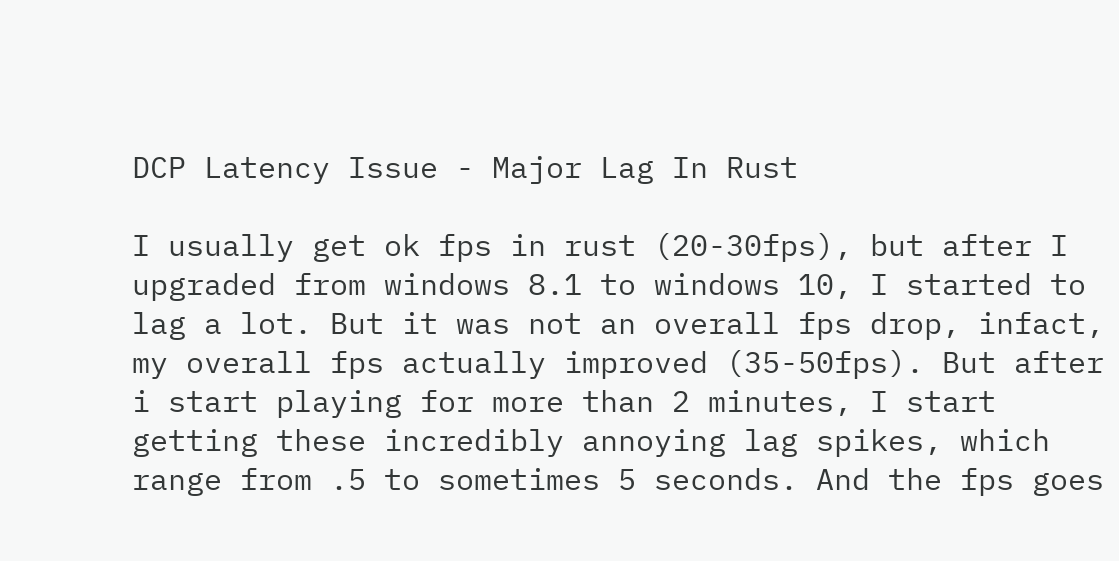DCP Latency Issue - Major Lag In Rust

I usually get ok fps in rust (20-30fps), but after I upgraded from windows 8.1 to windows 10, I started to lag a lot. But it was not an overall fps drop, infact, my overall fps actually improved (35-50fps). But after i start playing for more than 2 minutes, I start getting these incredibly annoying lag spikes, which range from .5 to sometimes 5 seconds. And the fps goes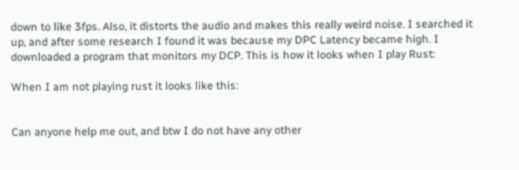down to like 3fps. Also, it distorts the audio and makes this really weird noise. I searched it up, and after some research I found it was because my DPC Latency became high. I downloaded a program that monitors my DCP. This is how it looks when I play Rust:

When I am not playing rust it looks like this:


Can anyone help me out, and btw I do not have any other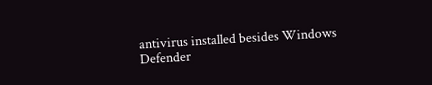antivirus installed besides Windows Defender